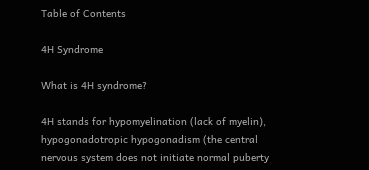Table of Contents

4H Syndrome

What is 4H syndrome?

4H stands for hypomyelination (lack of myelin), hypogonadotropic hypogonadism (the central nervous system does not initiate normal puberty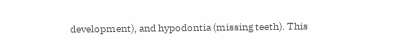development), and hypodontia (missing teeth). This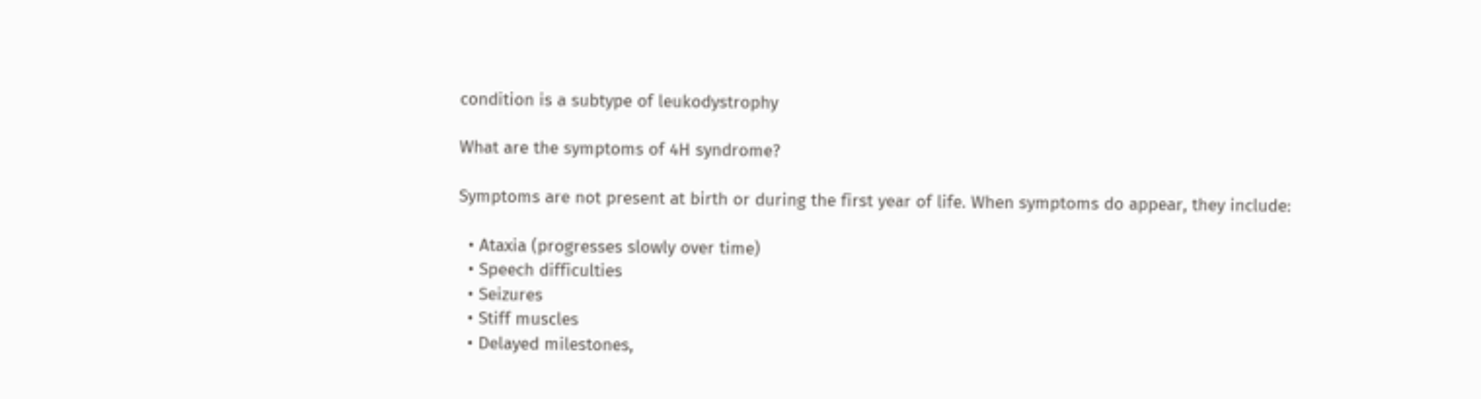condition is a subtype of leukodystrophy

What are the symptoms of 4H syndrome?

Symptoms are not present at birth or during the first year of life. When symptoms do appear, they include:

  • Ataxia (progresses slowly over time)
  • Speech difficulties
  • Seizures
  • Stiff muscles
  • Delayed milestones,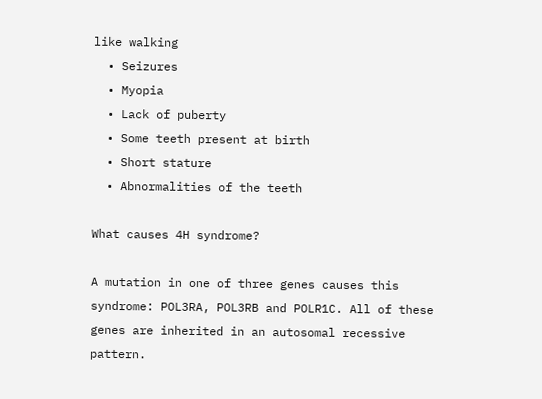like walking
  • Seizures
  • Myopia
  • Lack of puberty
  • Some teeth present at birth
  • Short stature
  • Abnormalities of the teeth

What causes 4H syndrome?

A mutation in one of three genes causes this syndrome: POL3RA, POL3RB and POLR1C. All of these genes are inherited in an autosomal recessive pattern.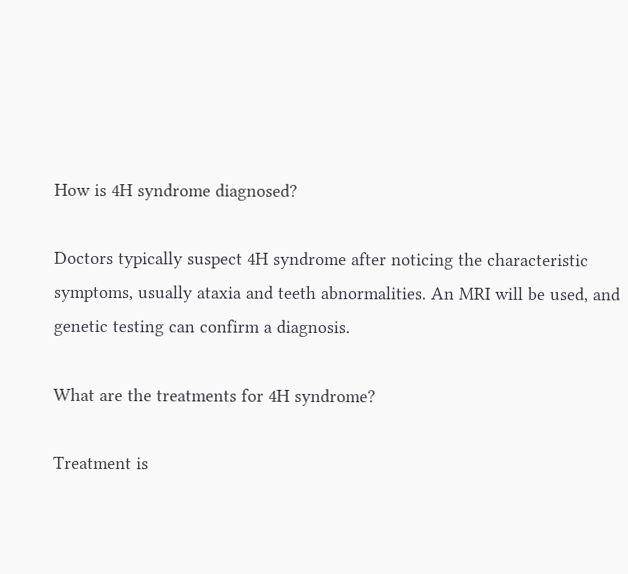How is 4H syndrome diagnosed?

Doctors typically suspect 4H syndrome after noticing the characteristic symptoms, usually ataxia and teeth abnormalities. An MRI will be used, and genetic testing can confirm a diagnosis.

What are the treatments for 4H syndrome?

Treatment is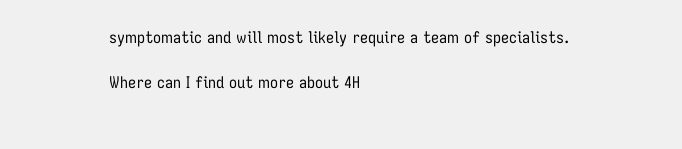symptomatic and will most likely require a team of specialists.

Where can I find out more about 4H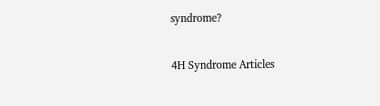syndrome?

4H Syndrome Articles